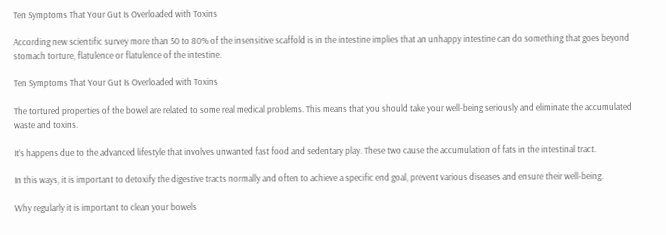Ten Symptoms That Your Gut Is Overloaded with Toxins

According new scientific survey more than 50 to 80% of the insensitive scaffold is in the intestine implies that an unhappy intestine can do something that goes beyond stomach torture, flatulence or flatulence of the intestine.

Ten Symptoms That Your Gut Is Overloaded with Toxins

The tortured properties of the bowel are related to some real medical problems. This means that you should take your well-being seriously and eliminate the accumulated waste and toxins.

It’s happens due to the advanced lifestyle that involves unwanted fast food and sedentary play. These two cause the accumulation of fats in the intestinal tract.

In this ways, it is important to detoxify the digestive tracts normally and often to achieve a specific end goal, prevent various diseases and ensure their well-being.

Why regularly it is important to clean your bowels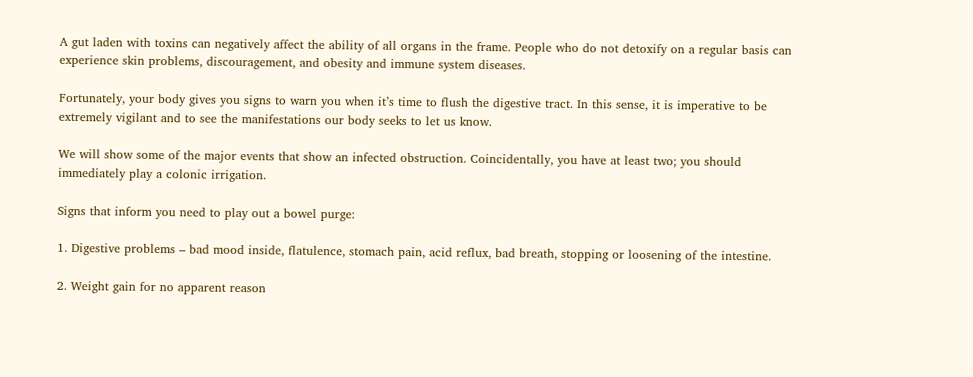A gut laden with toxins can negatively affect the ability of all organs in the frame. People who do not detoxify on a regular basis can experience skin problems, discouragement, and obesity and immune system diseases.

Fortunately, your body gives you signs to warn you when it’s time to flush the digestive tract. In this sense, it is imperative to be extremely vigilant and to see the manifestations our body seeks to let us know.

We will show some of the major events that show an infected obstruction. Coincidentally, you have at least two; you should immediately play a colonic irrigation.

Signs that inform you need to play out a bowel purge:

1. Digestive problems – bad mood inside, flatulence, stomach pain, acid reflux, bad breath, stopping or loosening of the intestine.

2. Weight gain for no apparent reason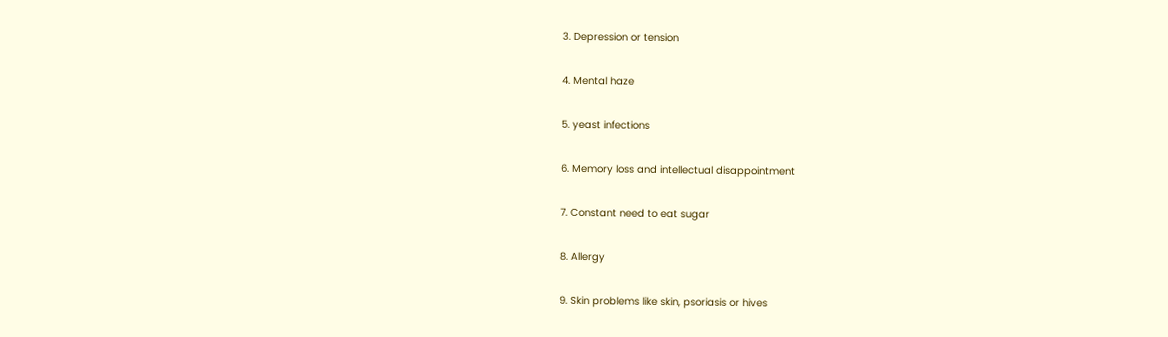3. Depression or tension

4. Mental haze

5. yeast infections

6. Memory loss and intellectual disappointment

7. Constant need to eat sugar

8. Allergy

9. Skin problems like skin, psoriasis or hives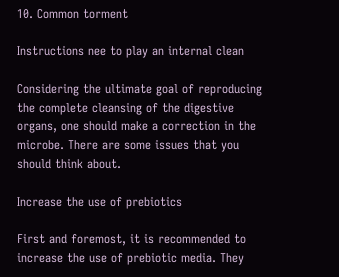10. Common torment

Instructions nee to play an internal clean

Considering the ultimate goal of reproducing the complete cleansing of the digestive organs, one should make a correction in the microbe. There are some issues that you should think about.

Increase the use of prebiotics

First and foremost, it is recommended to increase the use of prebiotic media. They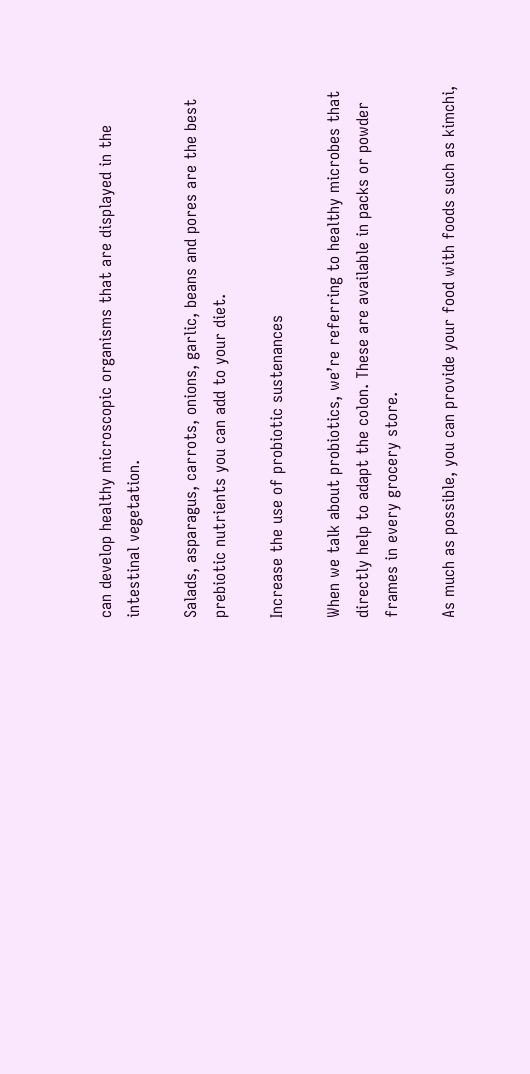can develop healthy microscopic organisms that are displayed in the intestinal vegetation.

Salads, asparagus, carrots, onions, garlic, beans and pores are the best prebiotic nutrients you can add to your diet.

Increase the use of probiotic sustenances

When we talk about probiotics, we’re referring to healthy microbes that directly help to adapt the colon. These are available in packs or powder frames in every grocery store.

As much as possible, you can provide your food with foods such as kimchi,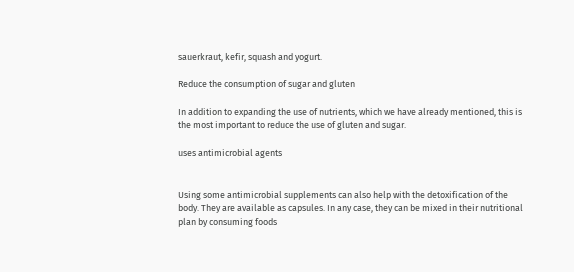sauerkraut, kefir, squash and yogurt.

Reduce the consumption of sugar and gluten

In addition to expanding the use of nutrients, which we have already mentioned, this is the most important to reduce the use of gluten and sugar.

uses antimicrobial agents


Using some antimicrobial supplements can also help with the detoxification of the body. They are available as capsules. In any case, they can be mixed in their nutritional plan by consuming foods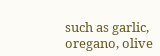such as garlic, oregano, olive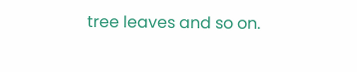tree leaves and so on.